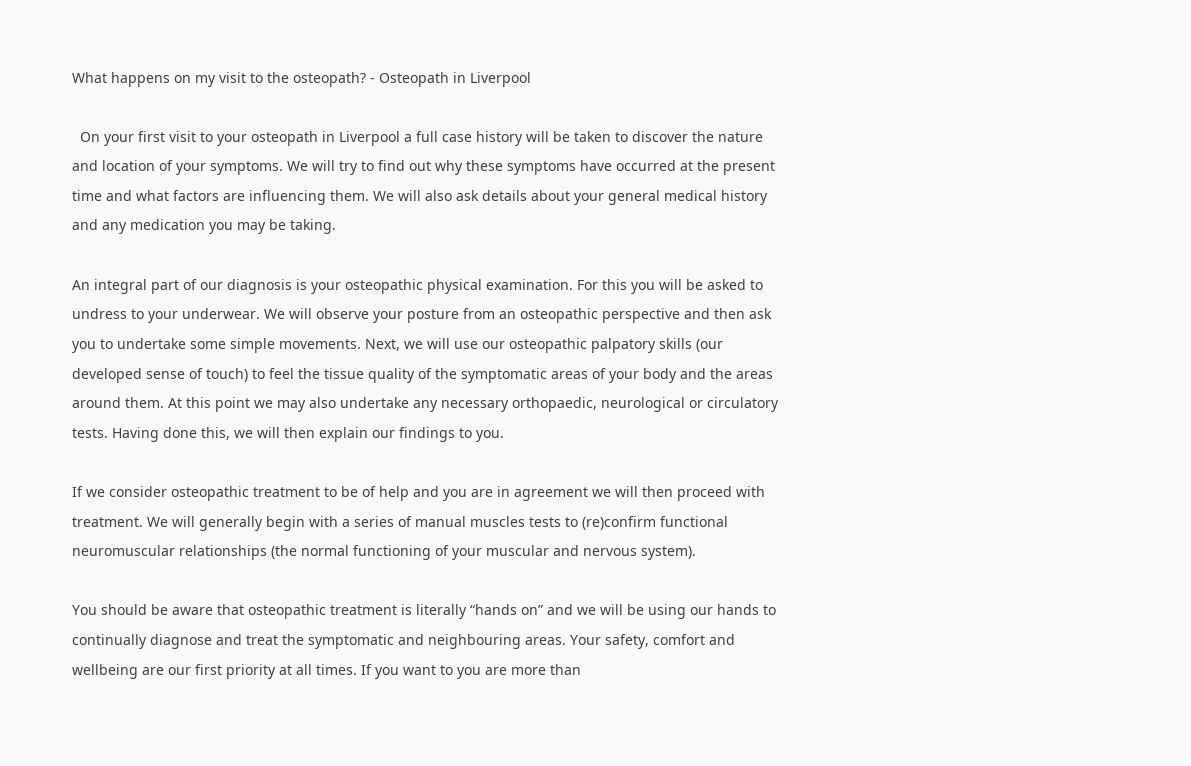What happens on my visit to the osteopath? - Osteopath in Liverpool

  On your first visit to your osteopath in Liverpool a full case history will be taken to discover the nature and location of your symptoms. We will try to find out why these symptoms have occurred at the present time and what factors are influencing them. We will also ask details about your general medical history and any medication you may be taking.

An integral part of our diagnosis is your osteopathic physical examination. For this you will be asked to undress to your underwear. We will observe your posture from an osteopathic perspective and then ask you to undertake some simple movements. Next, we will use our osteopathic palpatory skills (our developed sense of touch) to feel the tissue quality of the symptomatic areas of your body and the areas around them. At this point we may also undertake any necessary orthopaedic, neurological or circulatory tests. Having done this, we will then explain our findings to you.

If we consider osteopathic treatment to be of help and you are in agreement we will then proceed with treatment. We will generally begin with a series of manual muscles tests to (re)confirm functional neuromuscular relationships (the normal functioning of your muscular and nervous system).

You should be aware that osteopathic treatment is literally “hands on” and we will be using our hands to continually diagnose and treat the symptomatic and neighbouring areas. Your safety, comfort and wellbeing are our first priority at all times. If you want to you are more than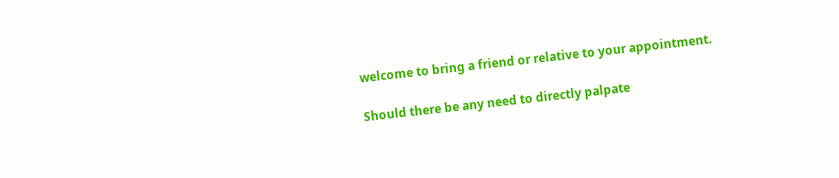welcome to bring a friend or relative to your appointment.

Should there be any need to directly palpate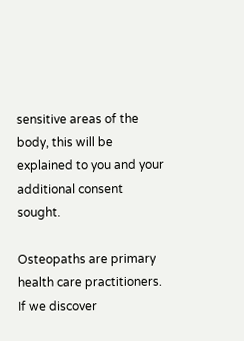sensitive areas of the body, this will be explained to you and your additional consent sought.

Osteopaths are primary health care practitioners. If we discover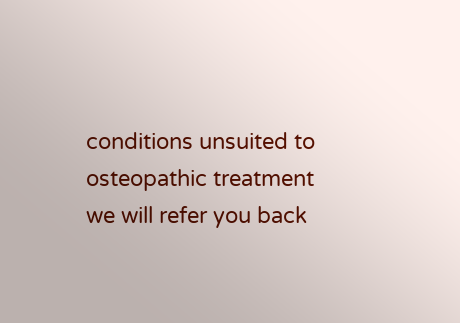conditions unsuited to osteopathic treatment we will refer you back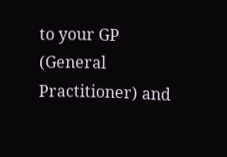to your GP (General Practitioner) and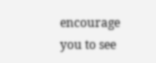encourage you to see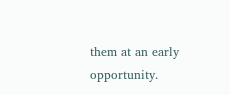them at an early opportunity.